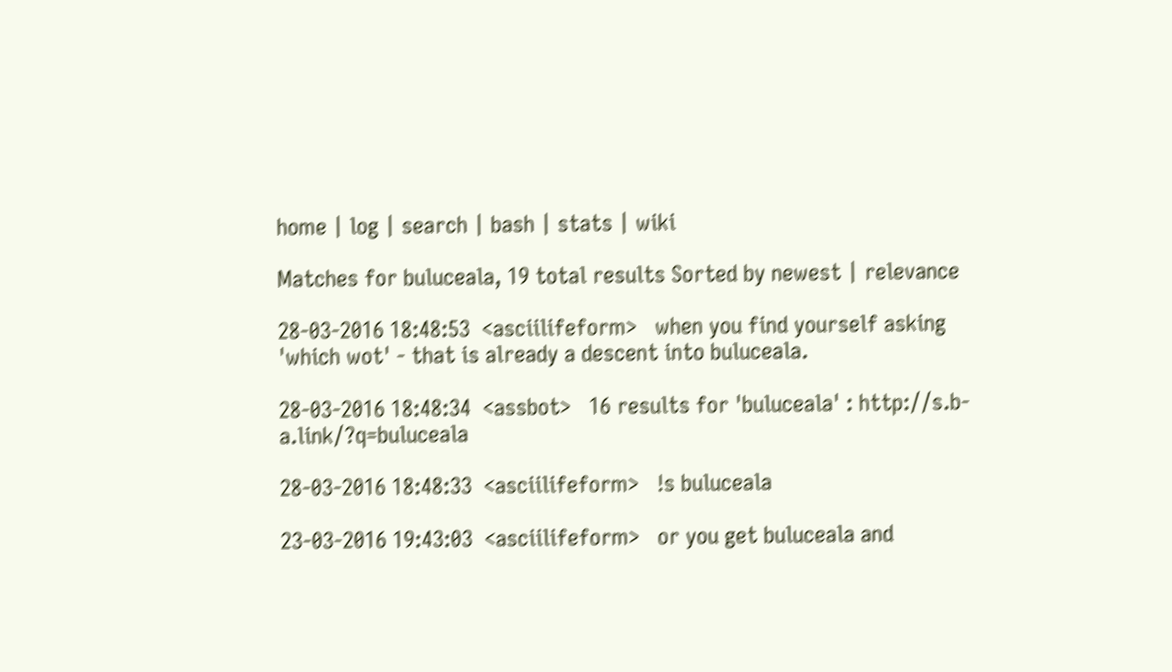home | log | search | bash | stats | wiki

Matches for buluceala, 19 total results Sorted by newest | relevance

28-03-2016 18:48:53  <asciilifeform>   when you find yourself asking 'which wot' - that is already a descent into buluceala.

28-03-2016 18:48:34  <assbot>   16 results for 'buluceala' : http://s.b-a.link/?q=buluceala

28-03-2016 18:48:33  <asciilifeform>   !s buluceala

23-03-2016 19:43:03  <asciilifeform>   or you get buluceala and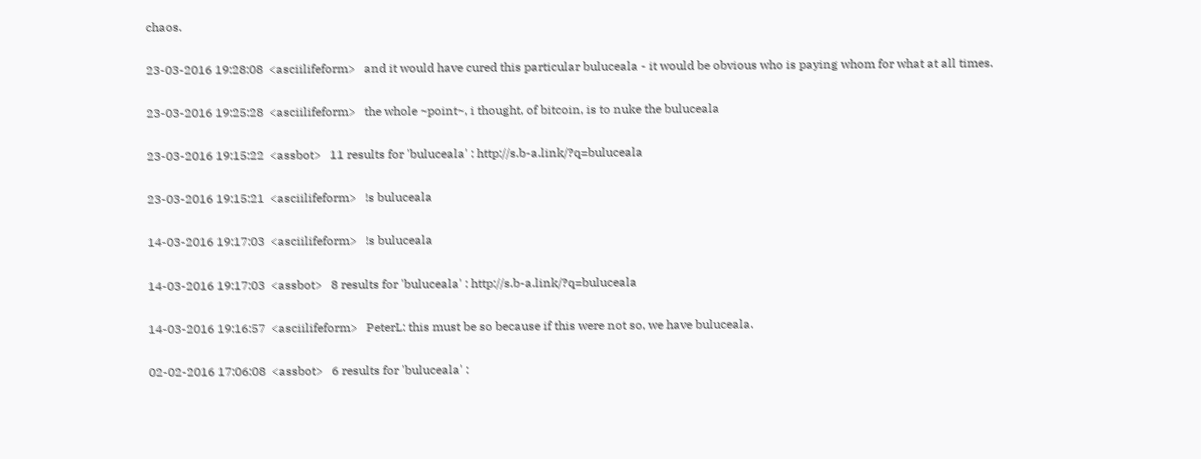chaos.

23-03-2016 19:28:08  <asciilifeform>   and it would have cured this particular buluceala - it would be obvious who is paying whom for what at all times.

23-03-2016 19:25:28  <asciilifeform>   the whole ~point~, i thought, of bitcoin, is to nuke the buluceala

23-03-2016 19:15:22  <assbot>   11 results for 'buluceala' : http://s.b-a.link/?q=buluceala

23-03-2016 19:15:21  <asciilifeform>   !s buluceala

14-03-2016 19:17:03  <asciilifeform>   !s buluceala

14-03-2016 19:17:03  <assbot>   8 results for 'buluceala' : http://s.b-a.link/?q=buluceala

14-03-2016 19:16:57  <asciilifeform>   PeterL: this must be so because if this were not so, we have buluceala.

02-02-2016 17:06:08  <assbot>   6 results for 'buluceala' :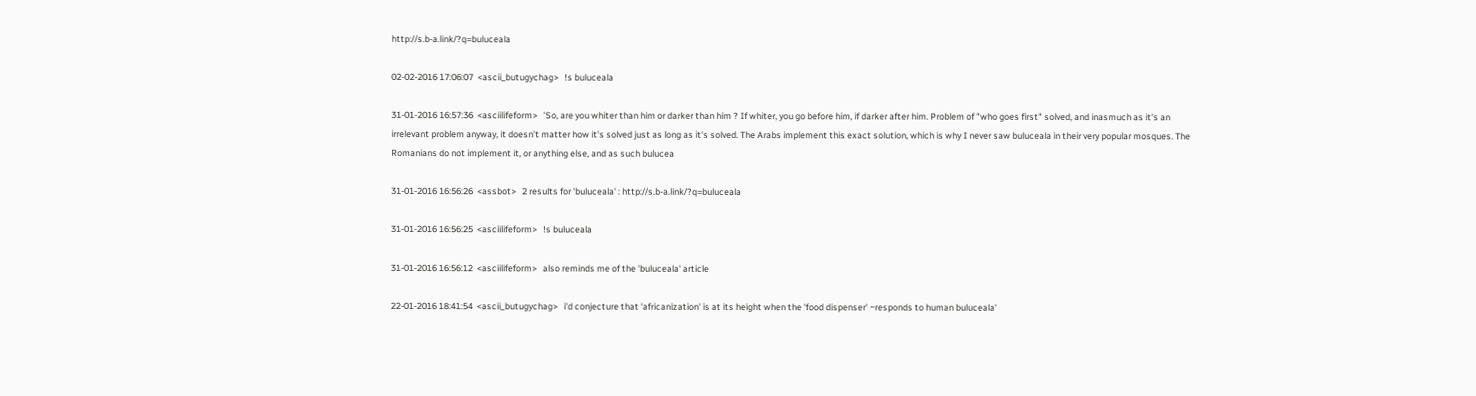http://s.b-a.link/?q=buluceala

02-02-2016 17:06:07  <ascii_butugychag>   !s buluceala

31-01-2016 16:57:36  <asciilifeform>   'So, are you whiter than him or darker than him ? If whiter, you go before him, if darker after him. Problem of "who goes first" solved, and inasmuch as it's an irrelevant problem anyway, it doesn't matter how it's solved just as long as it's solved. The Arabs implement this exact solution, which is why I never saw buluceala in their very popular mosques. The Romanians do not implement it, or anything else, and as such bulucea

31-01-2016 16:56:26  <assbot>   2 results for 'buluceala' : http://s.b-a.link/?q=buluceala

31-01-2016 16:56:25  <asciilifeform>   !s buluceala

31-01-2016 16:56:12  <asciilifeform>   also reminds me of the 'buluceala' article

22-01-2016 18:41:54  <ascii_butugychag>   i'd conjecture that 'africanization' is at its height when the 'food dispenser' ~responds to human buluceala'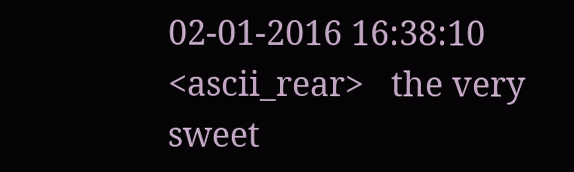02-01-2016 16:38:10  <ascii_rear>   the very sweet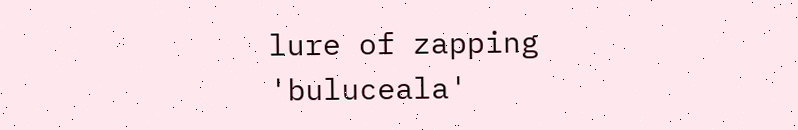lure of zapping 'buluceala'